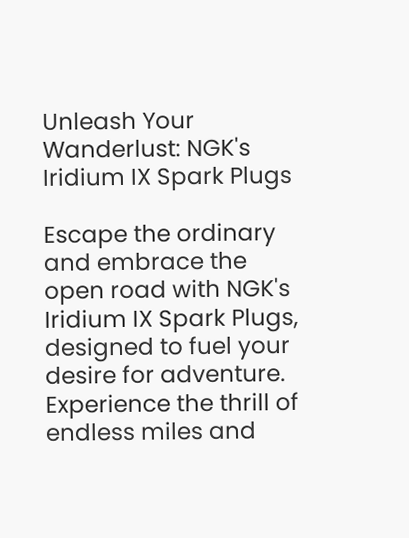Unleash Your Wanderlust: NGK's Iridium IX Spark Plugs

Escape the ordinary and embrace the open road with NGK's Iridium IX Spark Plugs, designed to fuel your desire for adventure. Experience the thrill of endless miles and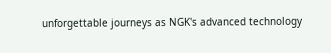unforgettable journeys as NGK's advanced technology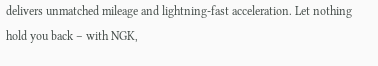delivers unmatched mileage and lightning-fast acceleration. Let nothing hold you back – with NGK,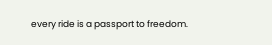every ride is a passport to freedom.